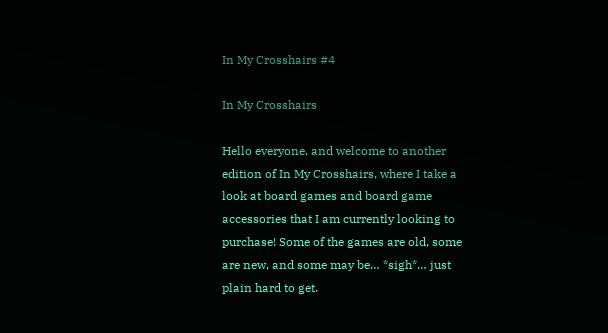In My Crosshairs #4

In My Crosshairs

Hello everyone, and welcome to another edition of In My Crosshairs, where I take a look at board games and board game accessories that I am currently looking to purchase! Some of the games are old, some are new, and some may be… *sigh*… just plain hard to get.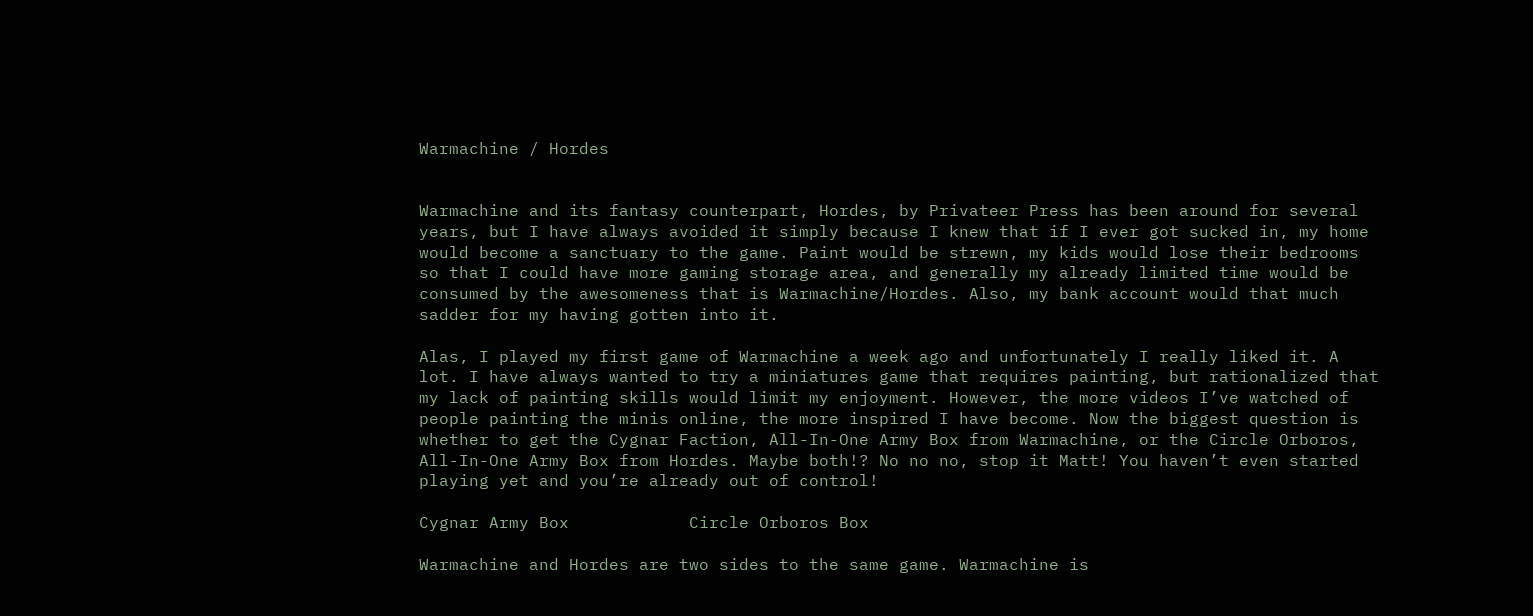Warmachine / Hordes


Warmachine and its fantasy counterpart, Hordes, by Privateer Press has been around for several years, but I have always avoided it simply because I knew that if I ever got sucked in, my home would become a sanctuary to the game. Paint would be strewn, my kids would lose their bedrooms so that I could have more gaming storage area, and generally my already limited time would be consumed by the awesomeness that is Warmachine/Hordes. Also, my bank account would that much sadder for my having gotten into it.

Alas, I played my first game of Warmachine a week ago and unfortunately I really liked it. A lot. I have always wanted to try a miniatures game that requires painting, but rationalized that my lack of painting skills would limit my enjoyment. However, the more videos I’ve watched of people painting the minis online, the more inspired I have become. Now the biggest question is whether to get the Cygnar Faction, All-In-One Army Box from Warmachine, or the Circle Orboros, All-In-One Army Box from Hordes. Maybe both!? No no no, stop it Matt! You haven’t even started playing yet and you’re already out of control!

Cygnar Army Box            Circle Orboros Box

Warmachine and Hordes are two sides to the same game. Warmachine is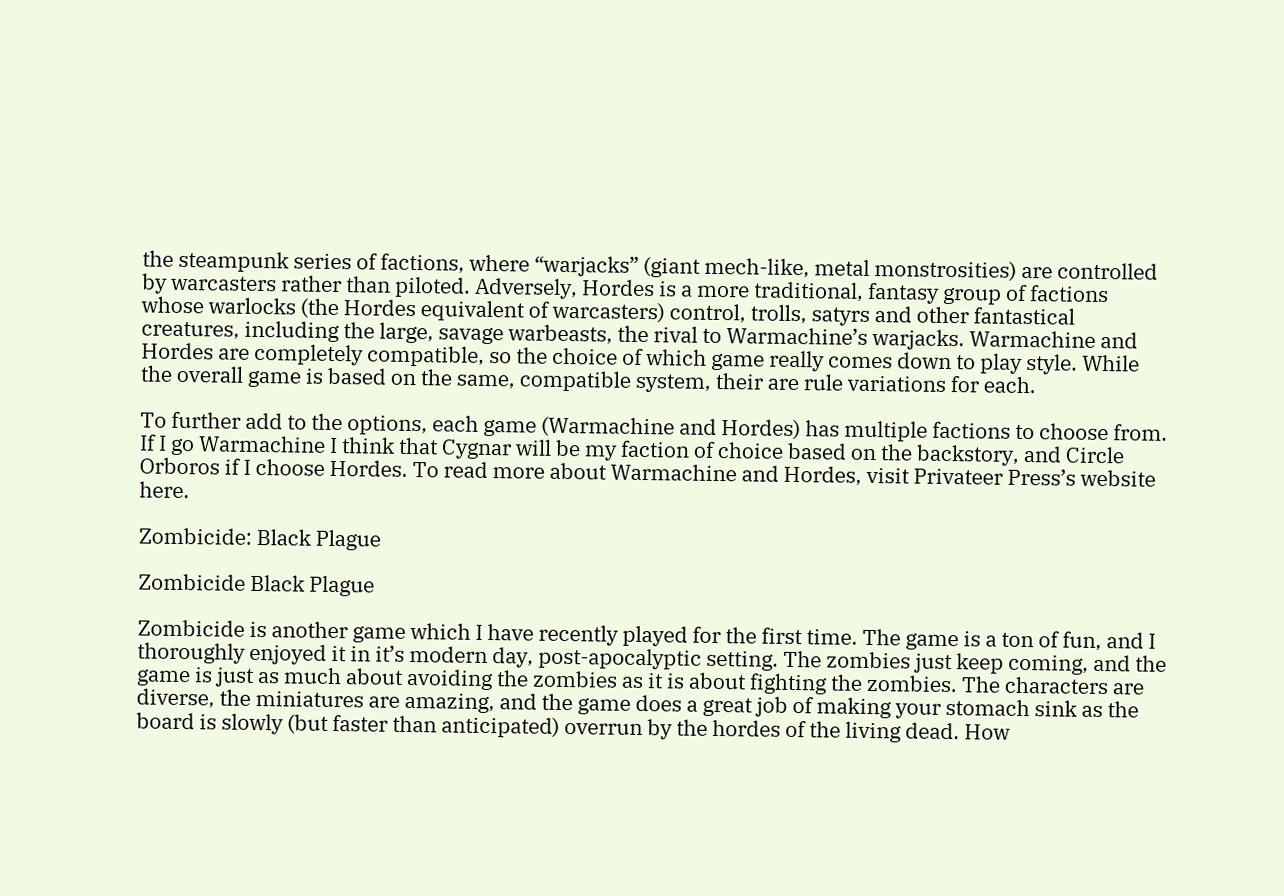the steampunk series of factions, where “warjacks” (giant mech-like, metal monstrosities) are controlled by warcasters rather than piloted. Adversely, Hordes is a more traditional, fantasy group of factions whose warlocks (the Hordes equivalent of warcasters) control, trolls, satyrs and other fantastical creatures, including the large, savage warbeasts, the rival to Warmachine’s warjacks. Warmachine and Hordes are completely compatible, so the choice of which game really comes down to play style. While the overall game is based on the same, compatible system, their are rule variations for each.

To further add to the options, each game (Warmachine and Hordes) has multiple factions to choose from. If I go Warmachine I think that Cygnar will be my faction of choice based on the backstory, and Circle Orboros if I choose Hordes. To read more about Warmachine and Hordes, visit Privateer Press’s website here.

Zombicide: Black Plague

Zombicide Black Plague

Zombicide is another game which I have recently played for the first time. The game is a ton of fun, and I thoroughly enjoyed it in it’s modern day, post-apocalyptic setting. The zombies just keep coming, and the game is just as much about avoiding the zombies as it is about fighting the zombies. The characters are diverse, the miniatures are amazing, and the game does a great job of making your stomach sink as the board is slowly (but faster than anticipated) overrun by the hordes of the living dead. How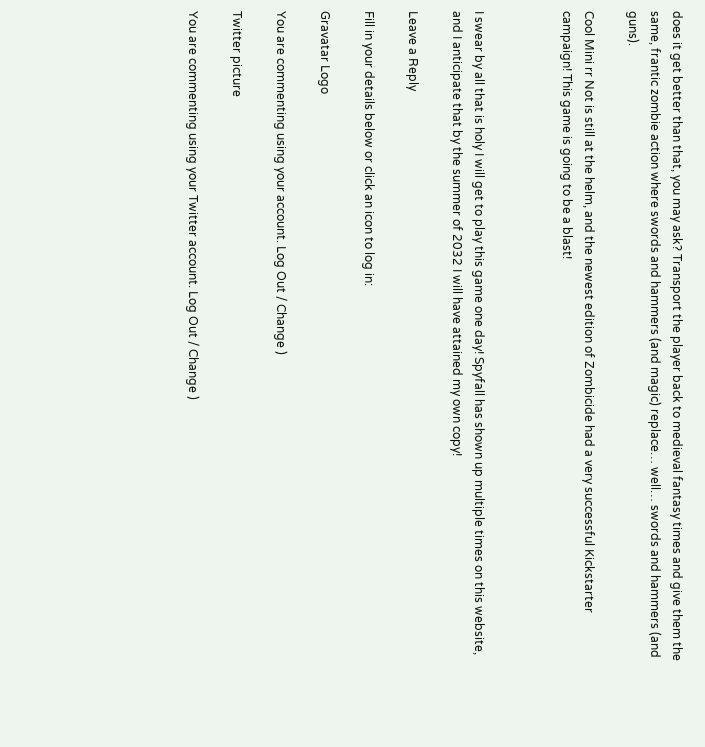does it get better than that, you may ask? Transport the player back to medieval fantasy times and give them the same, frantic zombie action where swords and hammers (and magic) replace… well… swords and hammers (and guns).

Cool Mini rr Not is still at the helm, and the newest edition of Zombicide had a very successful Kickstarter campaign! This game is going to be a blast!



I swear by all that is holy I will get to play this game one day! Spyfall has shown up multiple times on this website, and I anticipate that by the summer of 2032 I will have attained my own copy!

Leave a Reply

Fill in your details below or click an icon to log in:

Gravatar Logo

You are commenting using your account. Log Out / Change )

Twitter picture

You are commenting using your Twitter account. Log Out / Change )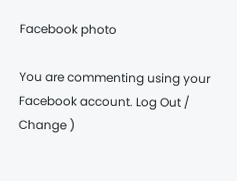Facebook photo

You are commenting using your Facebook account. Log Out / Change )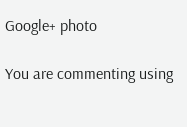Google+ photo

You are commenting using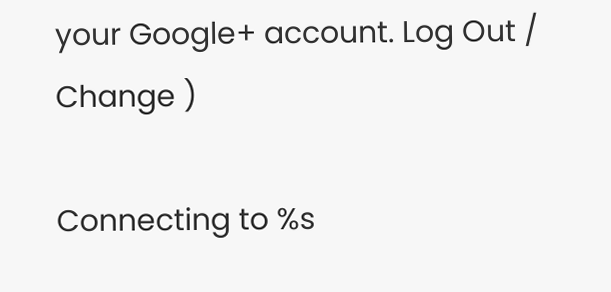your Google+ account. Log Out / Change )

Connecting to %s